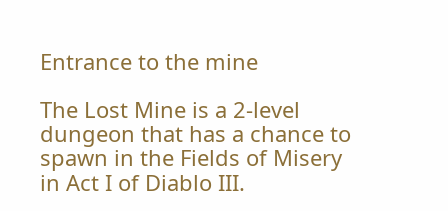Entrance to the mine

The Lost Mine is a 2-level dungeon that has a chance to spawn in the Fields of Misery in Act I of Diablo III.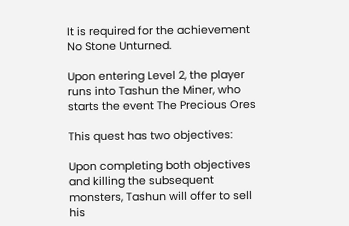It is required for the achievement No Stone Unturned.

Upon entering Level 2, the player runs into Tashun the Miner, who starts the event The Precious Ores

This quest has two objectives:

Upon completing both objectives and killing the subsequent monsters, Tashun will offer to sell his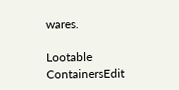wares.

Lootable ContainersEdit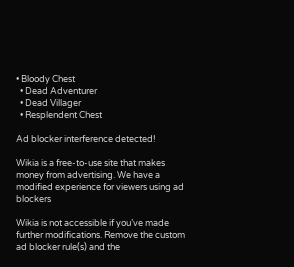• Bloody Chest
  • Dead Adventurer
  • Dead Villager
  • Resplendent Chest

Ad blocker interference detected!

Wikia is a free-to-use site that makes money from advertising. We have a modified experience for viewers using ad blockers

Wikia is not accessible if you’ve made further modifications. Remove the custom ad blocker rule(s) and the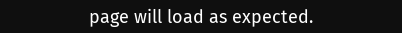page will load as expected.